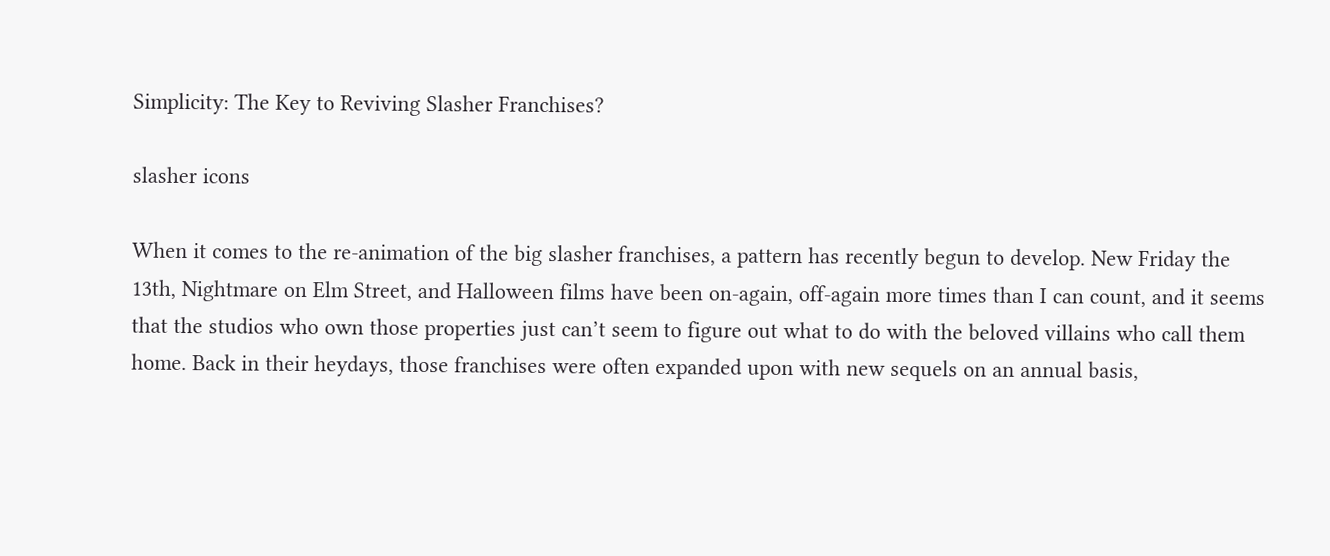Simplicity: The Key to Reviving Slasher Franchises?

slasher icons

When it comes to the re-animation of the big slasher franchises, a pattern has recently begun to develop. New Friday the 13th, Nightmare on Elm Street, and Halloween films have been on-again, off-again more times than I can count, and it seems that the studios who own those properties just can’t seem to figure out what to do with the beloved villains who call them home. Back in their heydays, those franchises were often expanded upon with new sequels on an annual basis,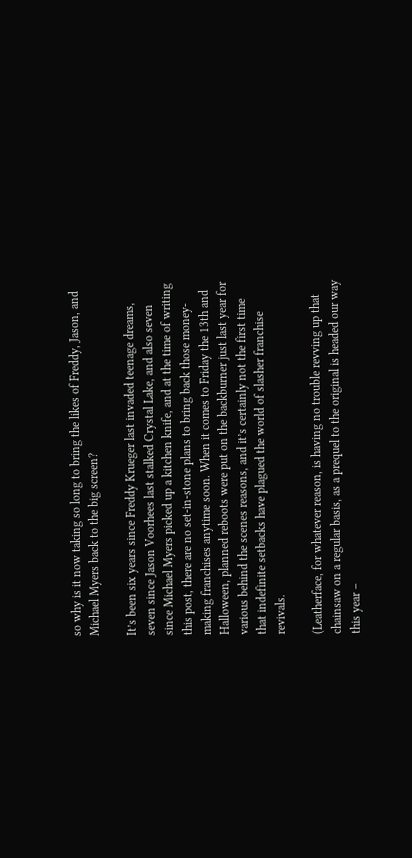so why is it now taking so long to bring the likes of Freddy, Jason, and Michael Myers back to the big screen?

It’s been six years since Freddy Krueger last invaded teenage dreams, seven since Jason Voorhees last stalked Crystal Lake, and also seven since Michael Myers picked up a kitchen knife, and at the time of writing this post, there are no set-in-stone plans to bring back those money-making franchises anytime soon. When it comes to Friday the 13th and Halloween, planned reboots were put on the backburner just last year for various behind the scenes reasons, and it’s certainly not the first time that indefinite setbacks have plagued the world of slasher franchise revivals.

(Leatherface, for whatever reason, is having no trouble revving up that chainsaw on a regular basis, as a prequel to the original is headed our way this year –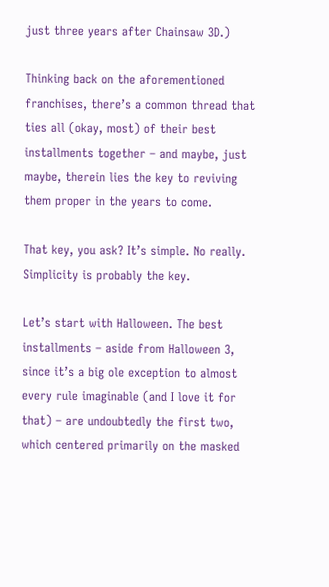just three years after Chainsaw 3D.)

Thinking back on the aforementioned franchises, there’s a common thread that ties all (okay, most) of their best installments together – and maybe, just maybe, therein lies the key to reviving them proper in the years to come.

That key, you ask? It’s simple. No really. Simplicity is probably the key.

Let’s start with Halloween. The best installments – aside from Halloween 3, since it’s a big ole exception to almost every rule imaginable (and I love it for that) – are undoubtedly the first two, which centered primarily on the masked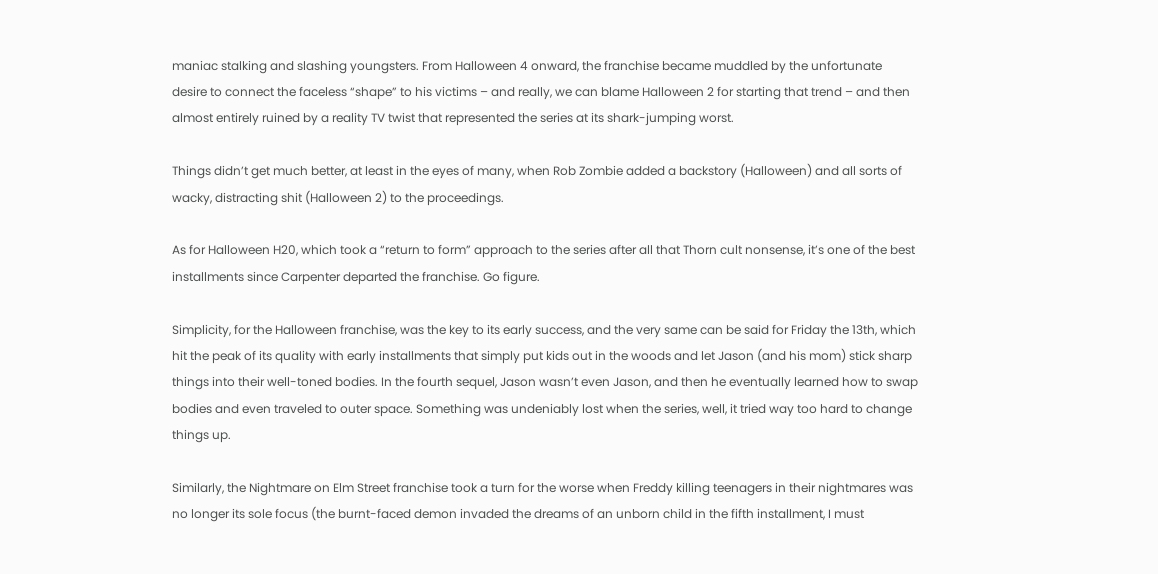maniac stalking and slashing youngsters. From Halloween 4 onward, the franchise became muddled by the unfortunate desire to connect the faceless “shape” to his victims – and really, we can blame Halloween 2 for starting that trend – and then almost entirely ruined by a reality TV twist that represented the series at its shark-jumping worst.

Things didn’t get much better, at least in the eyes of many, when Rob Zombie added a backstory (Halloween) and all sorts of wacky, distracting shit (Halloween 2) to the proceedings.

As for Halloween H20, which took a “return to form” approach to the series after all that Thorn cult nonsense, it’s one of the best installments since Carpenter departed the franchise. Go figure.

Simplicity, for the Halloween franchise, was the key to its early success, and the very same can be said for Friday the 13th, which hit the peak of its quality with early installments that simply put kids out in the woods and let Jason (and his mom) stick sharp things into their well-toned bodies. In the fourth sequel, Jason wasn’t even Jason, and then he eventually learned how to swap bodies and even traveled to outer space. Something was undeniably lost when the series, well, it tried way too hard to change things up.

Similarly, the Nightmare on Elm Street franchise took a turn for the worse when Freddy killing teenagers in their nightmares was no longer its sole focus (the burnt-faced demon invaded the dreams of an unborn child in the fifth installment, I must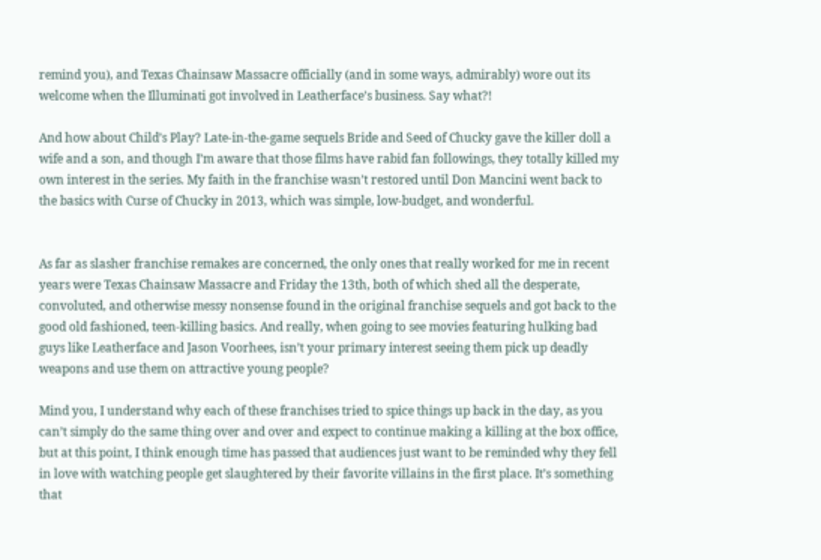remind you), and Texas Chainsaw Massacre officially (and in some ways, admirably) wore out its welcome when the Illuminati got involved in Leatherface’s business. Say what?!

And how about Child’s Play? Late-in-the-game sequels Bride and Seed of Chucky gave the killer doll a wife and a son, and though I’m aware that those films have rabid fan followings, they totally killed my own interest in the series. My faith in the franchise wasn’t restored until Don Mancini went back to the basics with Curse of Chucky in 2013, which was simple, low-budget, and wonderful.


As far as slasher franchise remakes are concerned, the only ones that really worked for me in recent years were Texas Chainsaw Massacre and Friday the 13th, both of which shed all the desperate, convoluted, and otherwise messy nonsense found in the original franchise sequels and got back to the good old fashioned, teen-killing basics. And really, when going to see movies featuring hulking bad guys like Leatherface and Jason Voorhees, isn’t your primary interest seeing them pick up deadly weapons and use them on attractive young people?

Mind you, I understand why each of these franchises tried to spice things up back in the day, as you can’t simply do the same thing over and over and expect to continue making a killing at the box office, but at this point, I think enough time has passed that audiences just want to be reminded why they fell in love with watching people get slaughtered by their favorite villains in the first place. It’s something that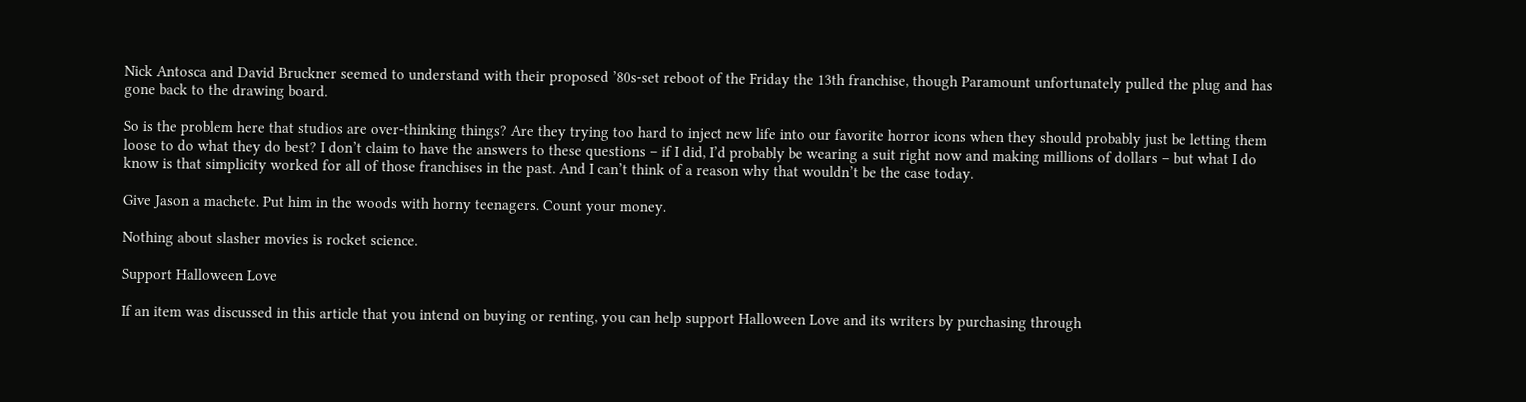Nick Antosca and David Bruckner seemed to understand with their proposed ’80s-set reboot of the Friday the 13th franchise, though Paramount unfortunately pulled the plug and has gone back to the drawing board.

So is the problem here that studios are over-thinking things? Are they trying too hard to inject new life into our favorite horror icons when they should probably just be letting them loose to do what they do best? I don’t claim to have the answers to these questions – if I did, I’d probably be wearing a suit right now and making millions of dollars – but what I do know is that simplicity worked for all of those franchises in the past. And I can’t think of a reason why that wouldn’t be the case today.

Give Jason a machete. Put him in the woods with horny teenagers. Count your money.

Nothing about slasher movies is rocket science.

Support Halloween Love

If an item was discussed in this article that you intend on buying or renting, you can help support Halloween Love and its writers by purchasing through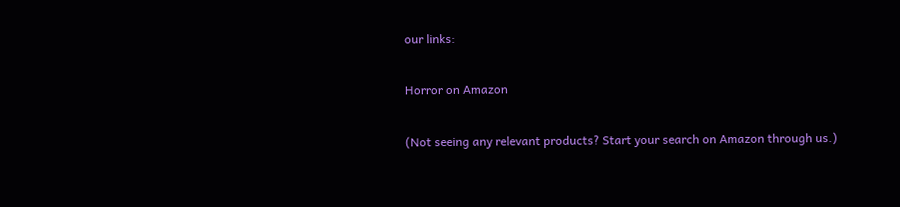our links:

Horror on Amazon

(Not seeing any relevant products? Start your search on Amazon through us.)